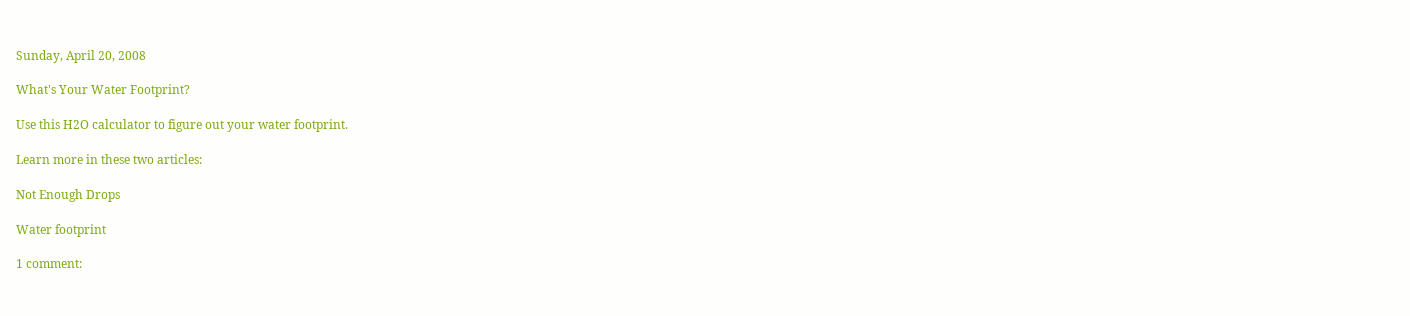Sunday, April 20, 2008

What's Your Water Footprint?

Use this H2O calculator to figure out your water footprint.

Learn more in these two articles:

Not Enough Drops

Water footprint

1 comment: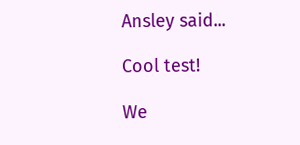Ansley said...

Cool test!

We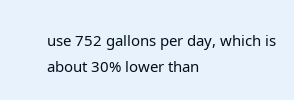use 752 gallons per day, which is about 30% lower than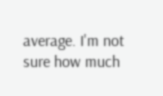average. I'm not sure how much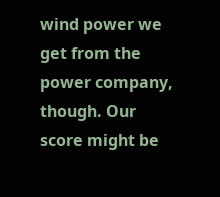wind power we get from the power company, though. Our score might be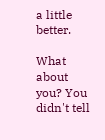a little better.

What about you? You didn't tell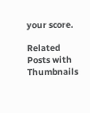your score.

Related Posts with Thumbnails